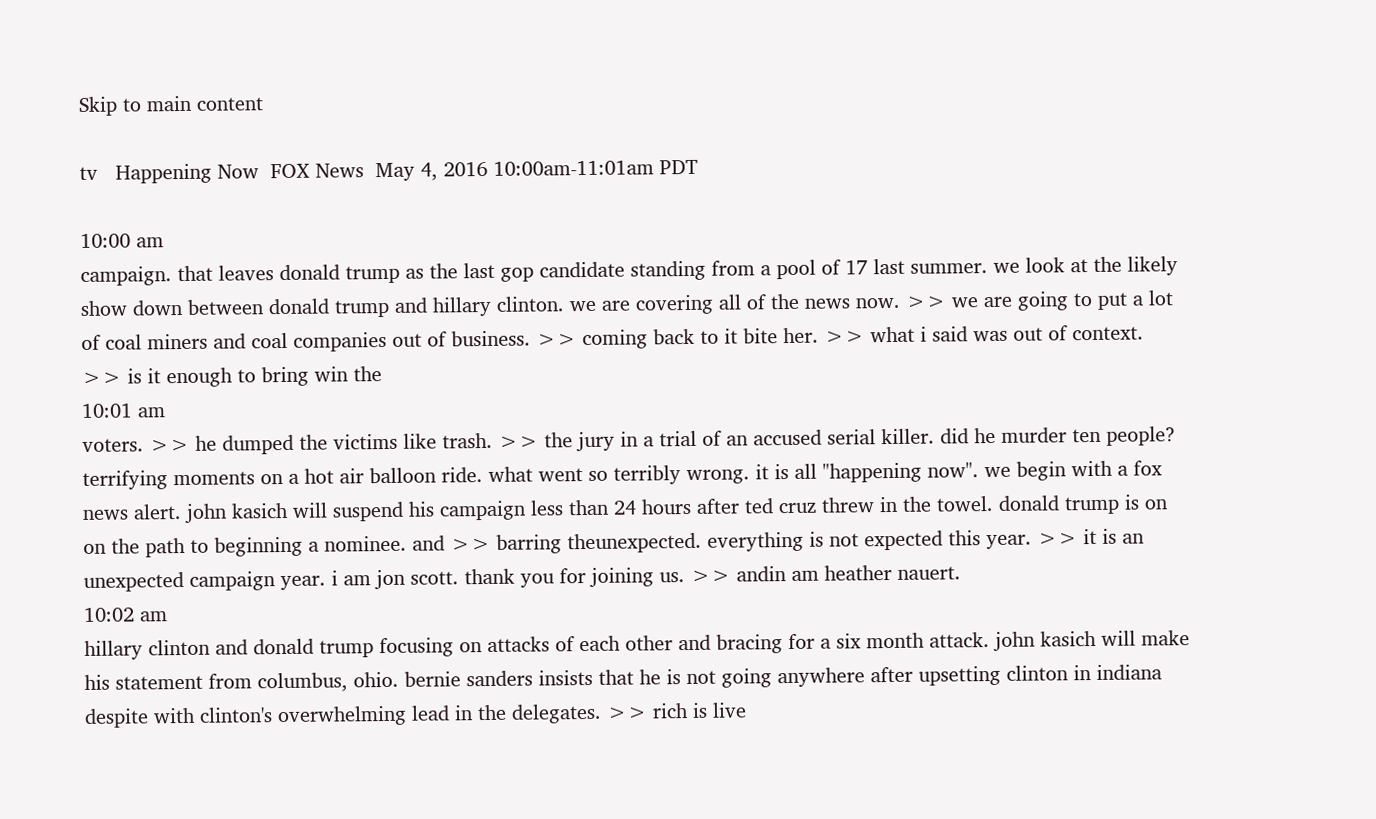Skip to main content

tv   Happening Now  FOX News  May 4, 2016 10:00am-11:01am PDT

10:00 am
campaign. that leaves donald trump as the last gop candidate standing from a pool of 17 last summer. we look at the likely show down between donald trump and hillary clinton. we are covering all of the news now. >> we are going to put a lot of coal miners and coal companies out of business. >> coming back to it bite her. >> what i said was out of context. >> is it enough to bring win the
10:01 am
voters. >> he dumped the victims like trash. >> the jury in a trial of an accused serial killer. did he murder ten people? terrifying moments on a hot air balloon ride. what went so terribly wrong. it is all "happening now". we begin with a fox news alert. john kasich will suspend his campaign less than 24 hours after ted cruz threw in the towel. donald trump is on on the path to beginning a nominee. and >> barring theunexpected. everything is not expected this year. >> it is an unexpected campaign year. i am jon scott. thank you for joining us. >> andin am heather nauert.
10:02 am
hillary clinton and donald trump focusing on attacks of each other and bracing for a six month attack. john kasich will make his statement from columbus, ohio. bernie sanders insists that he is not going anywhere after upsetting clinton in indiana despite with clinton's overwhelming lead in the delegates. >> rich is live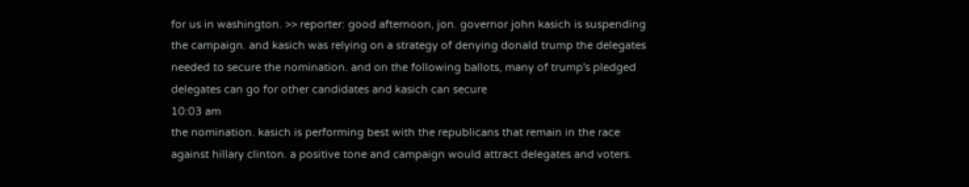for us in washington. >> reporter: good afternoon, jon. governor john kasich is suspending the campaign. and kasich was relying on a strategy of denying donald trump the delegates needed to secure the nomination. and on the following ballots, many of trump's pledged delegates can go for other candidates and kasich can secure
10:03 am
the nomination. kasich is performing best with the republicans that remain in the race against hillary clinton. a positive tone and campaign would attract delegates and voters.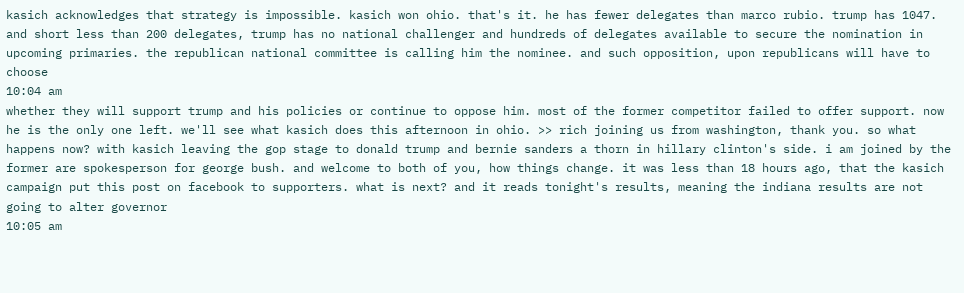kasich acknowledges that strategy is impossible. kasich won ohio. that's it. he has fewer delegates than marco rubio. trump has 1047. and short less than 200 delegates, trump has no national challenger and hundreds of delegates available to secure the nomination in upcoming primaries. the republican national committee is calling him the nominee. and such opposition, upon republicans will have to choose
10:04 am
whether they will support trump and his policies or continue to oppose him. most of the former competitor failed to offer support. now he is the only one left. we'll see what kasich does this afternoon in ohio. >> rich joining us from washington, thank you. so what happens now? with kasich leaving the gop stage to donald trump and bernie sanders a thorn in hillary clinton's side. i am joined by the former are spokesperson for george bush. and welcome to both of you, how things change. it was less than 18 hours ago, that the kasich campaign put this post on facebook to supporters. what is next? and it reads tonight's results, meaning the indiana results are not going to alter governor
10:05 am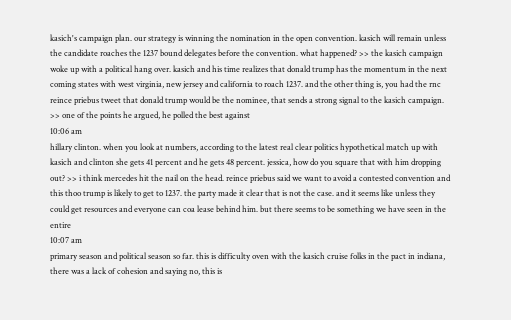kasich's campaign plan. our strategy is winning the nomination in the open convention. kasich will remain unless the candidate roaches the 1237 bound delegates before the convention. what happened? >> the kasich campaign woke up with a political hang over. kasich and his time realizes that donald trump has the momentum in the next coming states with west virginia, new jersey and california to roach 1237. and the other thing is, you had the rnc reince priebus tweet that donald trump would be the nominee, that sends a strong signal to the kasich campaign. >> one of the points he argued, he polled the best against
10:06 am
hillary clinton. when you look at numbers, according to the latest real clear politics hypothetical match up with kasich and clinton she gets 41 percent and he gets 48 percent. jessica, how do you square that with him dropping out? >> i think mercedes hit the nail on the head. reince priebus said we want to avoid a contested convention and this thoo trump is likely to get to 1237. the party made it clear that is not the case. and it seems like unless they could get resources and everyone can coa lease behind him. but there seems to be something we have seen in the entire
10:07 am
primary season and political season so far. this is difficulty oven with the kasich cruise folks in the pact in indiana, there was a lack of cohesion and saying no, this is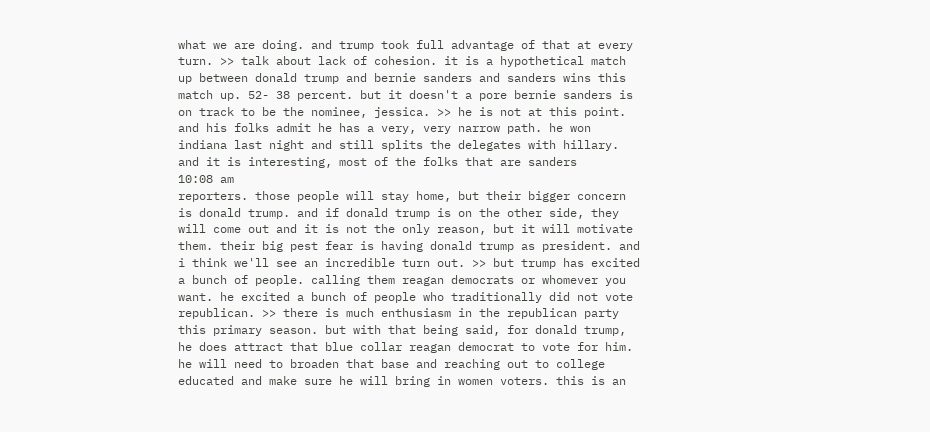what we are doing. and trump took full advantage of that at every turn. >> talk about lack of cohesion. it is a hypothetical match up between donald trump and bernie sanders and sanders wins this match up. 52- 38 percent. but it doesn't a pore bernie sanders is on track to be the nominee, jessica. >> he is not at this point. and his folks admit he has a very, very narrow path. he won indiana last night and still splits the delegates with hillary. and it is interesting, most of the folks that are sanders
10:08 am
reporters. those people will stay home, but their bigger concern is donald trump. and if donald trump is on the other side, they will come out and it is not the only reason, but it will motivate them. their big pest fear is having donald trump as president. and i think we'll see an incredible turn out. >> but trump has excited a bunch of people. calling them reagan democrats or whomever you want. he excited a bunch of people who traditionally did not vote republican. >> there is much enthusiasm in the republican party this primary season. but with that being said, for donald trump, he does attract that blue collar reagan democrat to vote for him. he will need to broaden that base and reaching out to college educated and make sure he will bring in women voters. this is an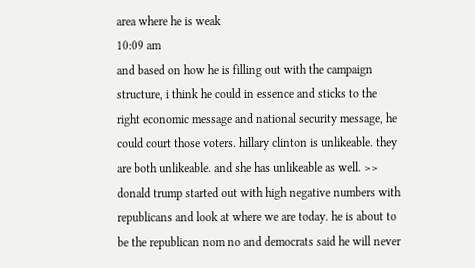area where he is weak
10:09 am
and based on how he is filling out with the campaign structure, i think he could in essence and sticks to the right economic message and national security message, he could court those voters. hillary clinton is unlikeable. they are both unlikeable. and she has unlikeable as well. >> donald trump started out with high negative numbers with republicans and look at where we are today. he is about to be the republican nom no and democrats said he will never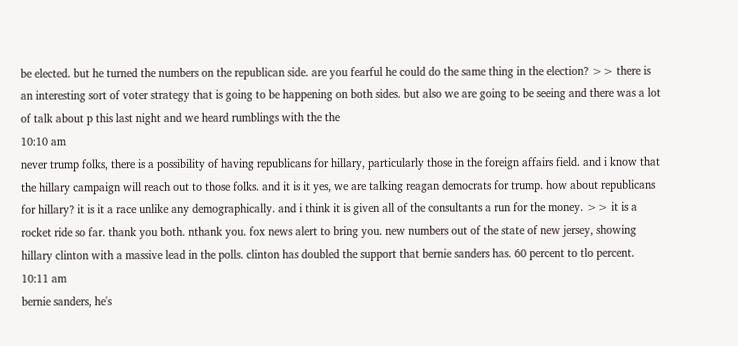be elected. but he turned the numbers on the republican side. are you fearful he could do the same thing in the election? >> there is an interesting sort of voter strategy that is going to be happening on both sides. but also we are going to be seeing and there was a lot of talk about p this last night and we heard rumblings with the the
10:10 am
never trump folks, there is a possibility of having republicans for hillary, particularly those in the foreign affairs field. and i know that the hillary campaign will reach out to those folks. and it is it yes, we are talking reagan democrats for trump. how about republicans for hillary? it is it a race unlike any demographically. and i think it is given all of the consultants a run for the money. >> it is a rocket ride so far. thank you both. nthank you. fox news alert to bring you. new numbers out of the state of new jersey, showing hillary clinton with a massive lead in the polls. clinton has doubled the support that bernie sanders has. 60 percent to tlo percent.
10:11 am
bernie sanders, he's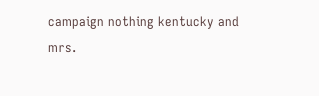campaign nothing kentucky and mrs.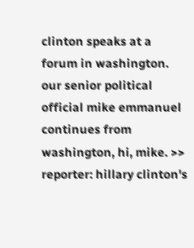clinton speaks at a forum in washington. our senior political official mike emmanuel continues from washington, hi, mike. >> reporter: hillary clinton's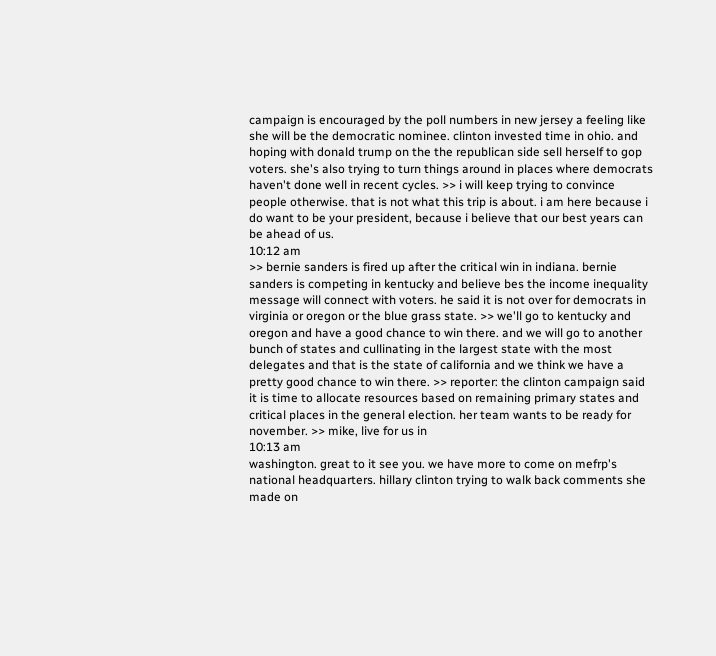campaign is encouraged by the poll numbers in new jersey a feeling like she will be the democratic nominee. clinton invested time in ohio. and hoping with donald trump on the the republican side sell herself to gop voters. she's also trying to turn things around in places where democrats haven't done well in recent cycles. >> i will keep trying to convince people otherwise. that is not what this trip is about. i am here because i do want to be your president, because i believe that our best years can be ahead of us.
10:12 am
>> bernie sanders is fired up after the critical win in indiana. bernie sanders is competing in kentucky and believe bes the income inequality message will connect with voters. he said it is not over for democrats in virginia or oregon or the blue grass state. >> we'll go to kentucky and oregon and have a good chance to win there. and we will go to another bunch of states and cullinating in the largest state with the most delegates and that is the state of california and we think we have a pretty good chance to win there. >> reporter: the clinton campaign said it is time to allocate resources based on remaining primary states and critical places in the general election. her team wants to be ready for november. >> mike, live for us in
10:13 am
washington. great to it see you. we have more to come on mefrp's national headquarters. hillary clinton trying to walk back comments she made on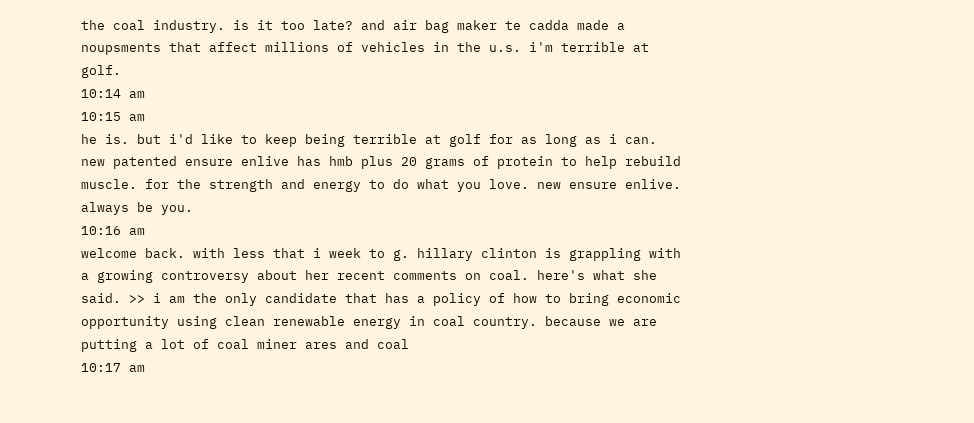the coal industry. is it too late? and air bag maker te cadda made a noupsments that affect millions of vehicles in the u.s. i'm terrible at golf.
10:14 am
10:15 am
he is. but i'd like to keep being terrible at golf for as long as i can. new patented ensure enlive has hmb plus 20 grams of protein to help rebuild muscle. for the strength and energy to do what you love. new ensure enlive. always be you.
10:16 am
welcome back. with less that i week to g. hillary clinton is grappling with a growing controversy about her recent comments on coal. here's what she said. >> i am the only candidate that has a policy of how to bring economic opportunity using clean renewable energy in coal country. because we are putting a lot of coal miner ares and coal
10:17 am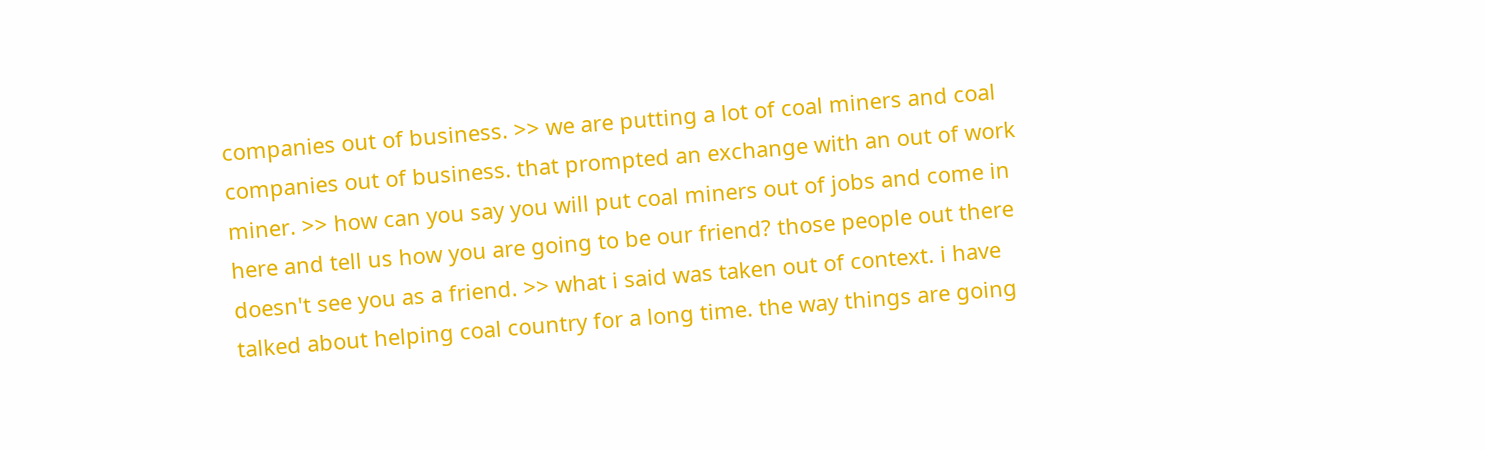companies out of business. >> we are putting a lot of coal miners and coal companies out of business. that prompted an exchange with an out of work miner. >> how can you say you will put coal miners out of jobs and come in here and tell us how you are going to be our friend? those people out there doesn't see you as a friend. >> what i said was taken out of context. i have talked about helping coal country for a long time. the way things are going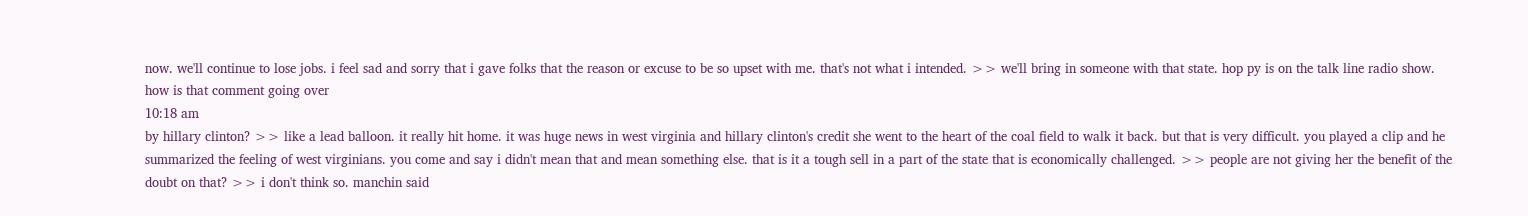now. we'll continue to lose jobs. i feel sad and sorry that i gave folks that the reason or excuse to be so upset with me. that's not what i intended. >> we'll bring in someone with that state. hop py is on the talk line radio show. how is that comment going over
10:18 am
by hillary clinton? >> like a lead balloon. it really hit home. it was huge news in west virginia and hillary clinton's credit she went to the heart of the coal field to walk it back. but that is very difficult. you played a clip and he summarized the feeling of west virginians. you come and say i didn't mean that and mean something else. that is it a tough sell in a part of the state that is economically challenged. >> people are not giving her the benefit of the doubt on that? >> i don't think so. manchin said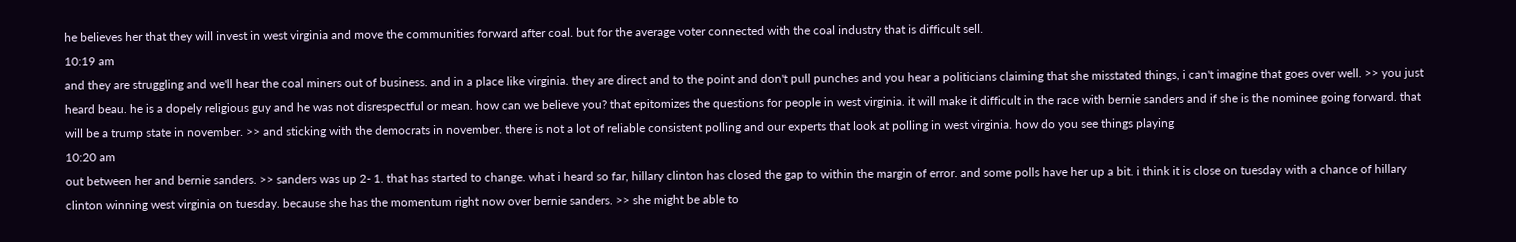he believes her that they will invest in west virginia and move the communities forward after coal. but for the average voter connected with the coal industry that is difficult sell.
10:19 am
and they are struggling and we'll hear the coal miners out of business. and in a place like virginia. they are direct and to the point and don't pull punches and you hear a politicians claiming that she misstated things, i can't imagine that goes over well. >> you just heard beau. he is a dopely religious guy and he was not disrespectful or mean. how can we believe you? that epitomizes the questions for people in west virginia. it will make it difficult in the race with bernie sanders and if she is the nominee going forward. that will be a trump state in november. >> and sticking with the democrats in november. there is not a lot of reliable consistent polling and our experts that look at polling in west virginia. how do you see things playing
10:20 am
out between her and bernie sanders. >> sanders was up 2- 1. that has started to change. what i heard so far, hillary clinton has closed the gap to within the margin of error. and some polls have her up a bit. i think it is close on tuesday with a chance of hillary clinton winning west virginia on tuesday. because she has the momentum right now over bernie sanders. >> she might be able to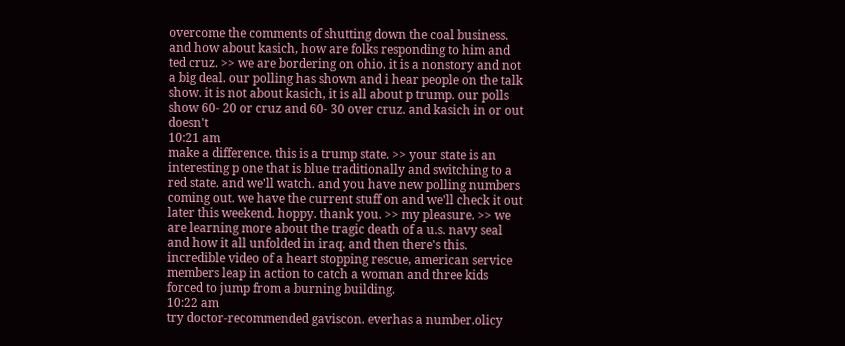overcome the comments of shutting down the coal business. and how about kasich, how are folks responding to him and ted cruz. >> we are bordering on ohio. it is a nonstory and not a big deal. our polling has shown and i hear people on the talk show. it is not about kasich, it is all about p trump. our polls show 60- 20 or cruz and 60- 30 over cruz. and kasich in or out doesn't
10:21 am
make a difference. this is a trump state. >> your state is an interesting p one that is blue traditionally and switching to a red state. and we'll watch. and you have new polling numbers coming out. we have the current stuff on and we'll check it out later this weekend. hoppy. thank you. >> my pleasure. >> we are learning more about the tragic death of a u.s. navy seal and how it all unfolded in iraq. and then there's this. incredible video of a heart stopping rescue, american service members leap in action to catch a woman and three kids forced to jump from a burning building.
10:22 am
try doctor-recommended gaviscon. everhas a number.olicy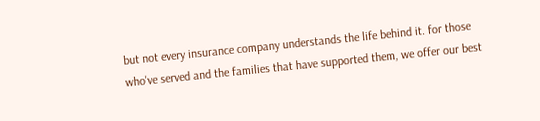but not every insurance company understands the life behind it. for those who've served and the families that have supported them, we offer our best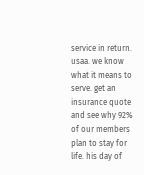service in return. usaa. we know what it means to serve. get an insurance quote and see why 92% of our members plan to stay for life. his day of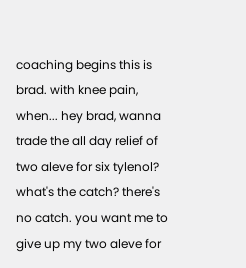coaching begins this is brad. with knee pain, when... hey brad, wanna trade the all day relief of two aleve for six tylenol? what's the catch? there's no catch. you want me to give up my two aleve for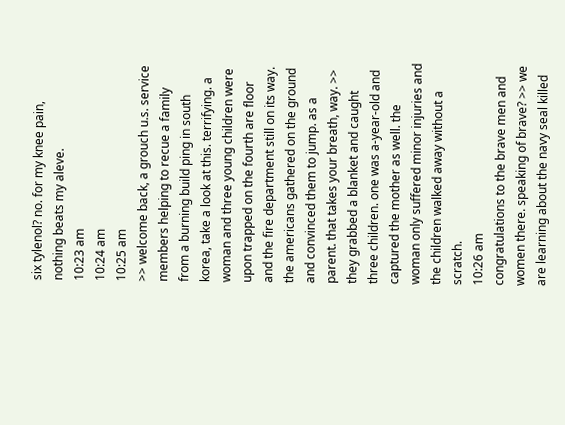six tylenol? no. for my knee pain, nothing beats my aleve.
10:23 am
10:24 am
10:25 am
>> welcome back, a grouch u.s. service members helping to recue a family from a burning build ping in south korea, take a look at this. terrifying. a woman and three young children were upon trapped on the fourth are floor and the fire department still on its way. the americans gathered on the ground and convinced them to jump. as a parent. that takes your breath, way. >> they grabbed a blanket and caught three children. one was a-year-old and captured the mother as well. the woman only suffered minor injuries and the children walked away without a scratch.
10:26 am
congratulations to the brave men and women there. speaking of brave? >> we are learning about the navy seal killed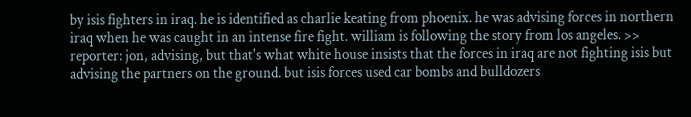by isis fighters in iraq. he is identified as charlie keating from phoenix. he was advising forces in northern iraq when he was caught in an intense fire fight. william is following the story from los angeles. >> reporter: jon, advising, but that's what white house insists that the forces in iraq are not fighting isis but advising the partners on the ground. but isis forces used car bombs and bulldozers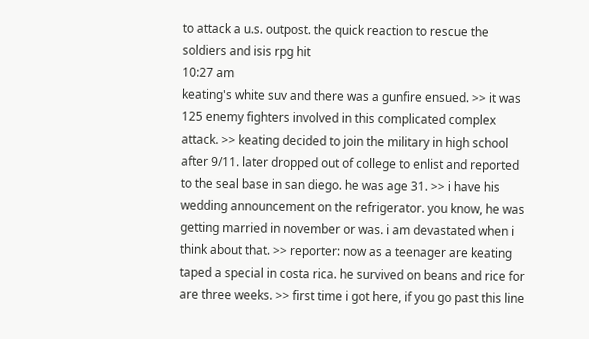to attack a u.s. outpost. the quick reaction to rescue the soldiers and isis rpg hit
10:27 am
keating's white suv and there was a gunfire ensued. >> it was 125 enemy fighters involved in this complicated complex attack. >> keating decided to join the military in high school after 9/11. later dropped out of college to enlist and reported to the seal base in san diego. he was age 31. >> i have his wedding announcement on the refrigerator. you know, he was getting married in november or was. i am devastated when i think about that. >> reporter: now as a teenager are keating taped a special in costa rica. he survived on beans and rice for are three weeks. >> first time i got here, if you go past this line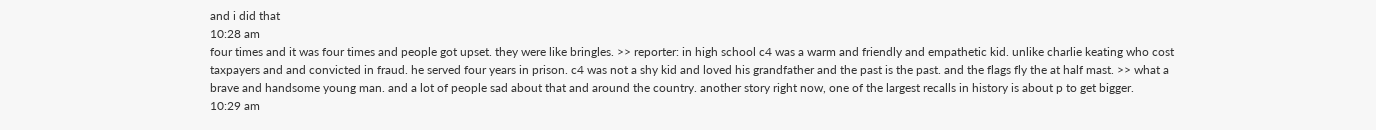and i did that
10:28 am
four times and it was four times and people got upset. they were like bringles. >> reporter: in high school c4 was a warm and friendly and empathetic kid. unlike charlie keating who cost taxpayers and and convicted in fraud. he served four years in prison. c4 was not a shy kid and loved his grandfather and the past is the past. and the flags fly the at half mast. >> what a brave and handsome young man. and a lot of people sad about that and around the country. another story right now, one of the largest recalls in history is about p to get bigger.
10:29 am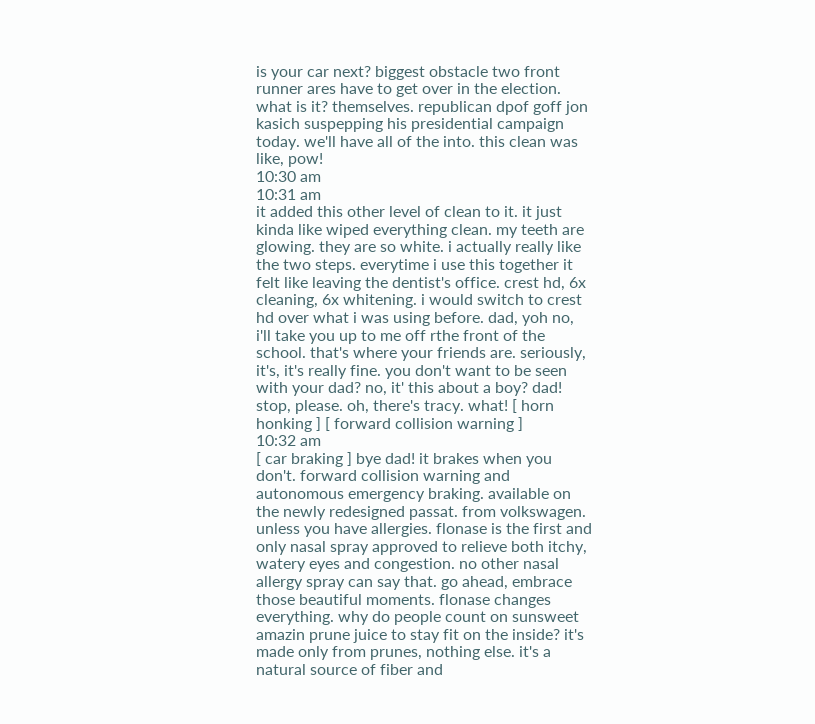is your car next? biggest obstacle two front runner ares have to get over in the election. what is it? themselves. republican dpof goff jon kasich suspepping his presidential campaign today. we'll have all of the into. this clean was like, pow!
10:30 am
10:31 am
it added this other level of clean to it. it just kinda like wiped everything clean. my teeth are glowing. they are so white. i actually really like the two steps. everytime i use this together it felt like leaving the dentist's office. crest hd, 6x cleaning, 6x whitening. i would switch to crest hd over what i was using before. dad, yoh no, i'll take you up to me off rthe front of the school. that's where your friends are. seriously, it's, it's really fine. you don't want to be seen with your dad? no, it' this about a boy? dad! stop, please. oh, there's tracy. what! [ horn honking ] [ forward collision warning ]
10:32 am
[ car braking ] bye dad! it brakes when you don't. forward collision warning and autonomous emergency braking. available on the newly redesigned passat. from volkswagen. unless you have allergies. flonase is the first and only nasal spray approved to relieve both itchy, watery eyes and congestion. no other nasal allergy spray can say that. go ahead, embrace those beautiful moments. flonase changes everything. why do people count on sunsweet amazin prune juice to stay fit on the inside? it's made only from prunes, nothing else. it's a natural source of fiber and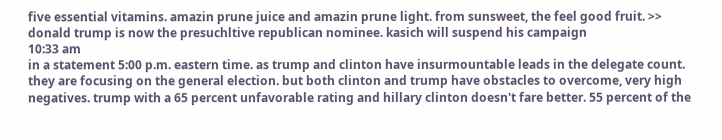five essential vitamins. amazin prune juice and amazin prune light. from sunsweet, the feel good fruit. >> donald trump is now the presuchltive republican nominee. kasich will suspend his campaign
10:33 am
in a statement 5:00 p.m. eastern time. as trump and clinton have insurmountable leads in the delegate count. they are focusing on the general election. but both clinton and trump have obstacles to overcome, very high negatives. trump with a 65 percent unfavorable rating and hillary clinton doesn't fare better. 55 percent of the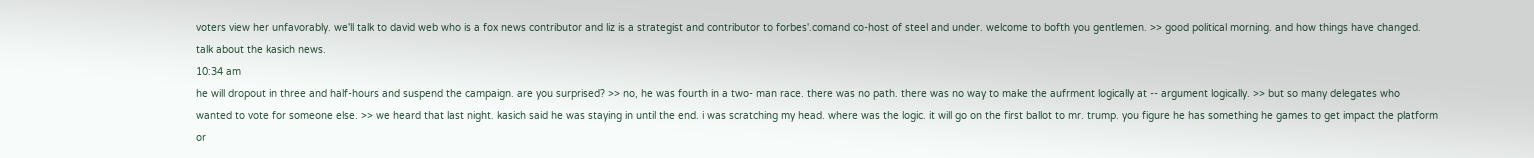voters view her unfavorably. we'll talk to david web who is a fox news contributor and liz is a strategist and contributor to forbes'.comand co-host of steel and under. welcome to bofth you gentlemen. >> good political morning. and how things have changed. talk about the kasich news.
10:34 am
he will dropout in three and half-hours and suspend the campaign. are you surprised? >> no, he was fourth in a two- man race. there was no path. there was no way to make the aufrment logically at -- argument logically. >> but so many delegates who wanted to vote for someone else. >> we heard that last night. kasich said he was staying in until the end. i was scratching my head. where was the logic. it will go on the first ballot to mr. trump. you figure he has something he games to get impact the platform or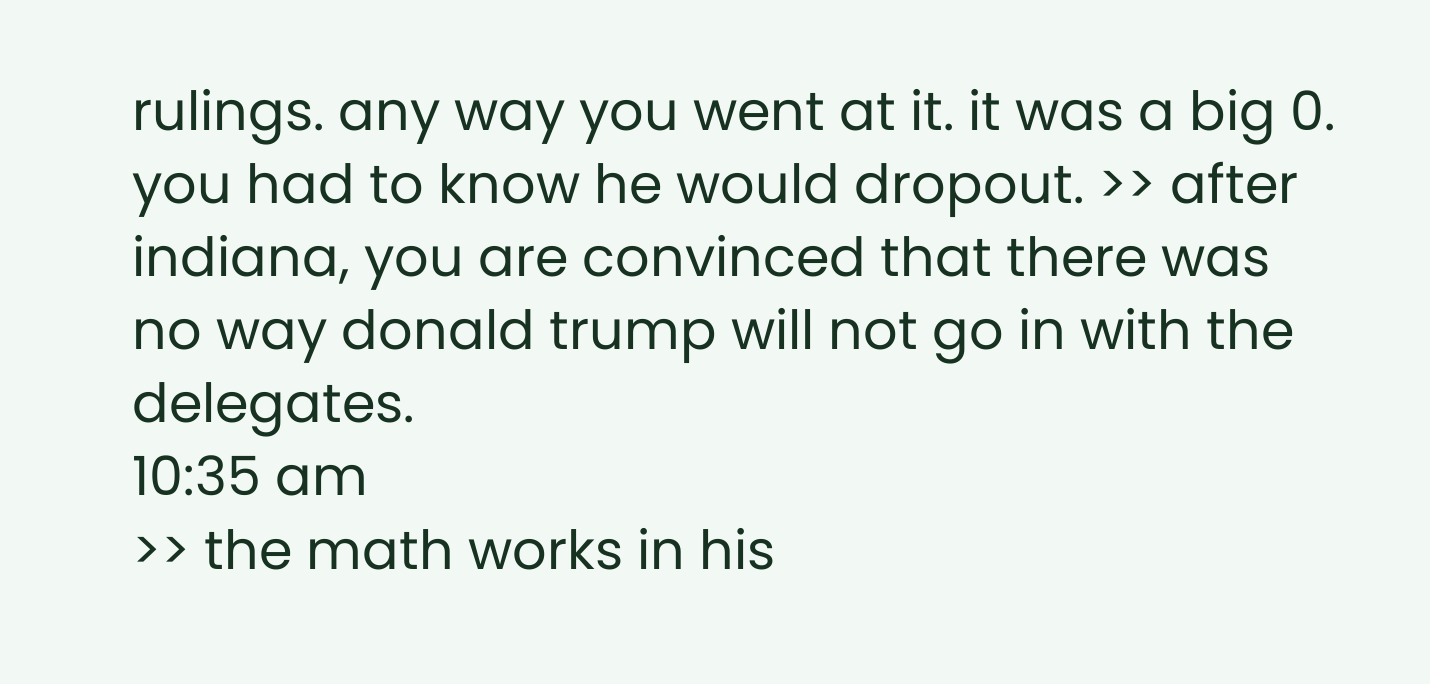rulings. any way you went at it. it was a big 0. you had to know he would dropout. >> after indiana, you are convinced that there was no way donald trump will not go in with the delegates.
10:35 am
>> the math works in his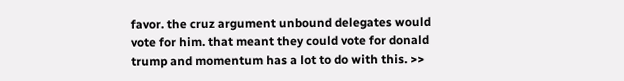favor. the cruz argument unbound delegates would vote for him. that meant they could vote for donald trump and momentum has a lot to do with this. >>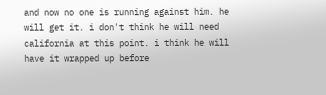and now no one is running against him. he will get it. i don't think he will need california at this point. i think he will have it wrapped up before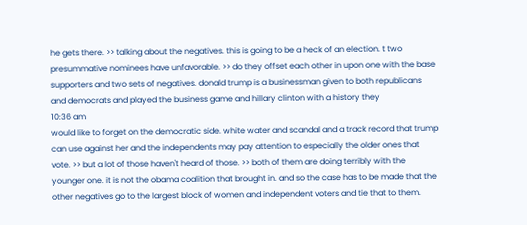he gets there. >> talking about the negatives. this is going to be a heck of an election. t two presummative nominees have unfavorable. >> do they offset each other in upon one with the base supporters and two sets of negatives. donald trump is a businessman given to both republicans and democrats and played the business game and hillary clinton with a history they
10:36 am
would like to forget on the democratic side. white water and scandal and a track record that trump can use against her and the independents may pay attention to especially the older ones that vote. >> but a lot of those haven't heard of those. >> both of them are doing terribly with the younger one. it is not the obama coalition that brought in. and so the case has to be made that the other negatives go to the largest block of women and independent voters and tie that to them.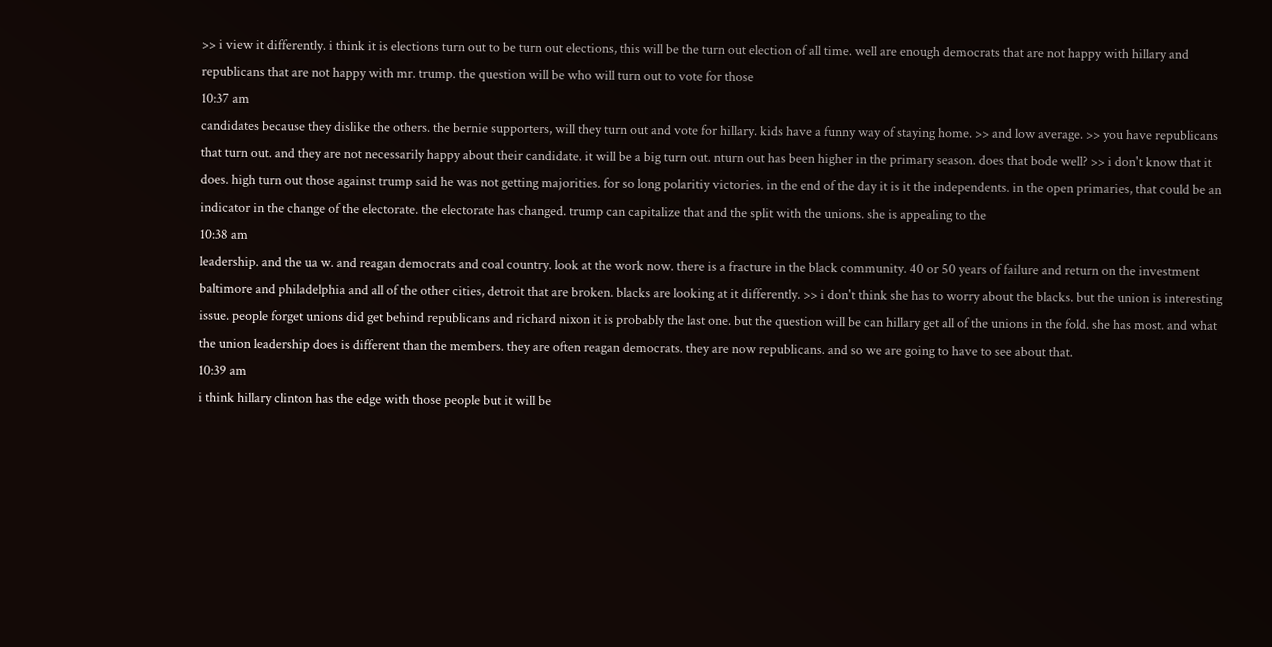>> i view it differently. i think it is elections turn out to be turn out elections, this will be the turn out election of all time. well are enough democrats that are not happy with hillary and republicans that are not happy with mr. trump. the question will be who will turn out to vote for those
10:37 am
candidates because they dislike the others. the bernie supporters, will they turn out and vote for hillary. kids have a funny way of staying home. >> and low average. >> you have republicans that turn out. and they are not necessarily happy about their candidate. it will be a big turn out. nturn out has been higher in the primary season. does that bode well? >> i don't know that it does. high turn out those against trump said he was not getting majorities. for so long polaritiy victories. in the end of the day it is it the independents. in the open primaries, that could be an indicator in the change of the electorate. the electorate has changed. trump can capitalize that and the split with the unions. she is appealing to the
10:38 am
leadership. and the ua w. and reagan democrats and coal country. look at the work now. there is a fracture in the black community. 40 or 50 years of failure and return on the investment baltimore and philadelphia and all of the other cities, detroit that are broken. blacks are looking at it differently. >> i don't think she has to worry about the blacks. but the union is interesting issue. people forget unions did get behind republicans and richard nixon it is probably the last one. but the question will be can hillary get all of the unions in the fold. she has most. and what the union leadership does is different than the members. they are often reagan democrats. they are now republicans. and so we are going to have to see about that.
10:39 am
i think hillary clinton has the edge with those people but it will be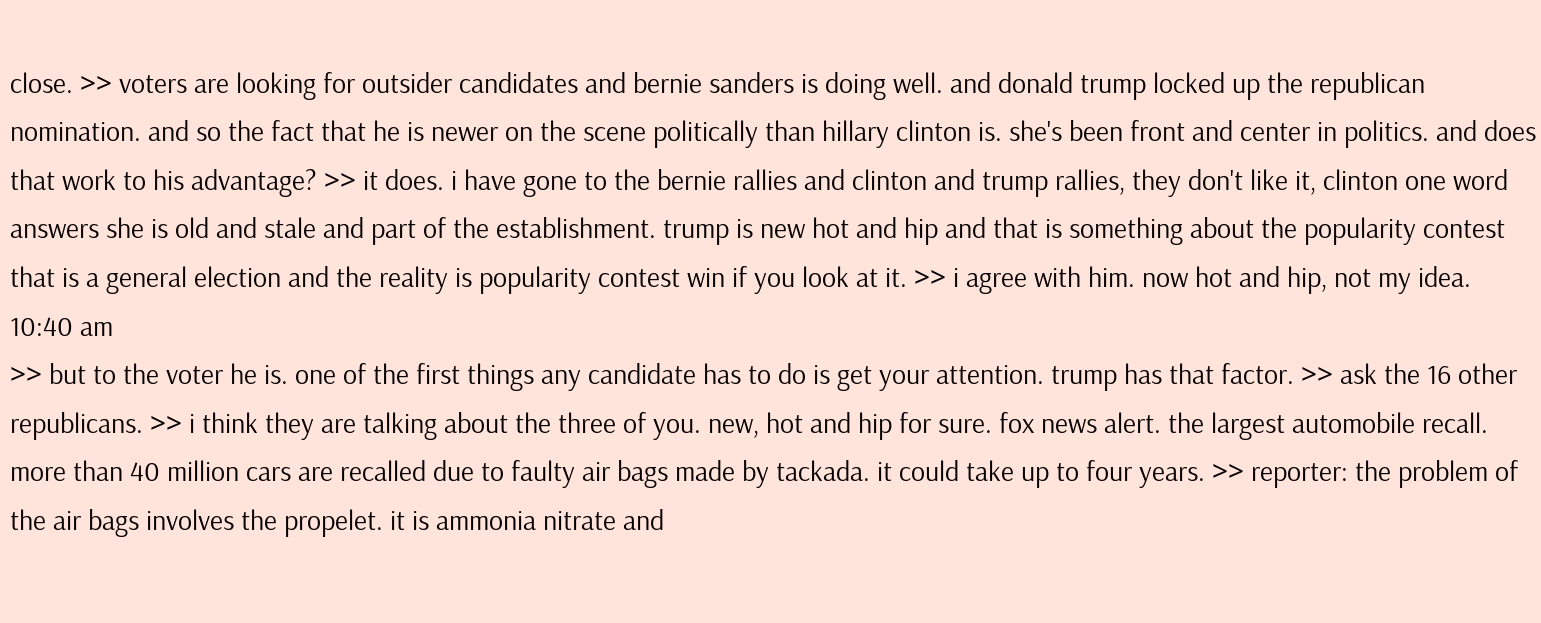close. >> voters are looking for outsider candidates and bernie sanders is doing well. and donald trump locked up the republican nomination. and so the fact that he is newer on the scene politically than hillary clinton is. she's been front and center in politics. and does that work to his advantage? >> it does. i have gone to the bernie rallies and clinton and trump rallies, they don't like it, clinton one word answers she is old and stale and part of the establishment. trump is new hot and hip and that is something about the popularity contest that is a general election and the reality is popularity contest win if you look at it. >> i agree with him. now hot and hip, not my idea.
10:40 am
>> but to the voter he is. one of the first things any candidate has to do is get your attention. trump has that factor. >> ask the 16 other republicans. >> i think they are talking about the three of you. new, hot and hip for sure. fox news alert. the largest automobile recall. more than 40 million cars are recalled due to faulty air bags made by tackada. it could take up to four years. >> reporter: the problem of the air bags involves the propelet. it is ammonia nitrate and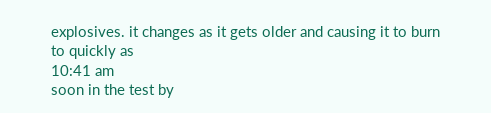explosives. it changes as it gets older and causing it to burn to quickly as
10:41 am
soon in the test by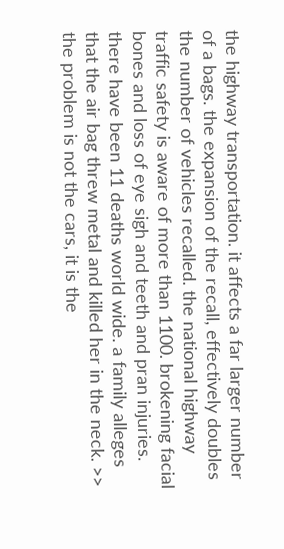the highway transportation. it affects a far larger number of a bags. the expansion of the recall, effectively doubles the number of vehicles recalled. the national highway traffic safety is aware of more than 1100. brokening facial bones and loss of eye sigh and teeth and pran injuries. there have been 11 deaths world wide. a family alleges that the air bag threw metal and killed her in the neck. >> the problem is not the cars, it is the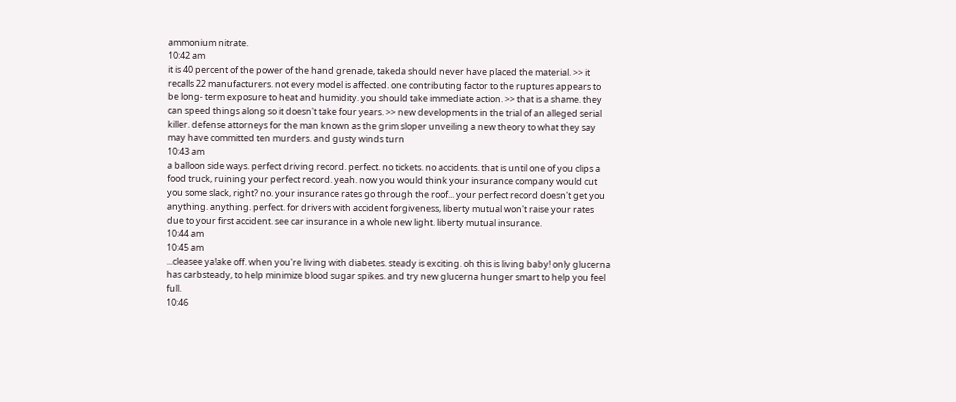ammonium nitrate.
10:42 am
it is 40 percent of the power of the hand grenade, takeda should never have placed the material. >> it recalls 22 manufacturers. not every model is affected. one contributing factor to the ruptures appears to be long- term exposure to heat and humidity. you should take immediate action. >> that is a shame. they can speed things along so it doesn't take four years. >> new developments in the trial of an alleged serial killer. defense attorneys for the man known as the grim sloper unveiling a new theory to what they say may have committed ten murders. and gusty winds turn
10:43 am
a balloon side ways. perfect driving record. perfect. no tickets. no accidents. that is until one of you clips a food truck, ruining your perfect record. yeah. now you would think your insurance company would cut you some slack, right? no. your insurance rates go through the roof... your perfect record doesn't get you anything. anything. perfect. for drivers with accident forgiveness, liberty mutual won't raise your rates due to your first accident. see car insurance in a whole new light. liberty mutual insurance.
10:44 am
10:45 am
...cleasee ya!ake off. when you're living with diabetes. steady is exciting. oh this is living baby! only glucerna has carbsteady, to help minimize blood sugar spikes. and try new glucerna hunger smart to help you feel full.
10:46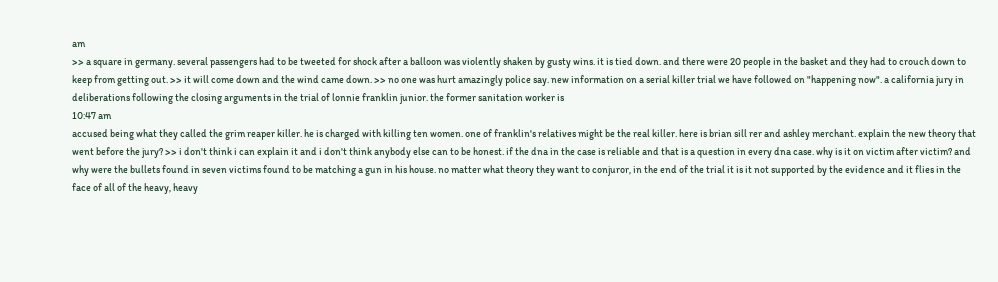am
>> a square in germany. several passengers had to be tweeted for shock after a balloon was violently shaken by gusty wins. it is tied down. and there were 20 people in the basket and they had to crouch down to keep from getting out. >> it will come down and the wind came down. >> no one was hurt amazingly police say. new information on a serial killer trial we have followed on "happening now". a california jury in deliberations following the closing arguments in the trial of lonnie franklin junior. the former sanitation worker is
10:47 am
accused being what they called the grim reaper killer. he is charged with killing ten women. one of franklin's relatives might be the real killer. here is brian sill rer and ashley merchant. explain the new theory that went before the jury? >> i don't think i can explain it and i don't think anybody else can to be honest. if the dna in the case is reliable and that is a question in every dna case. why is it on victim after victim? and why were the bullets found in seven victims found to be matching a gun in his house. no matter what theory they want to conjuror, in the end of the trial it is it not supported by the evidence and it flies in the face of all of the heavy, heavy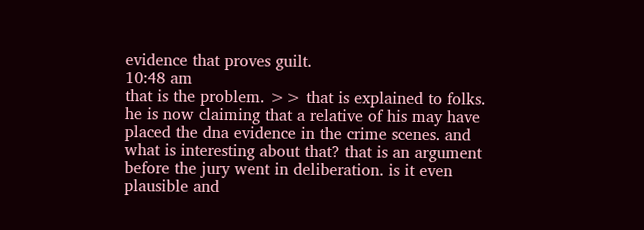evidence that proves guilt.
10:48 am
that is the problem. >> that is explained to folks. he is now claiming that a relative of his may have placed the dna evidence in the crime scenes. and what is interesting about that? that is an argument before the jury went in deliberation. is it even plausible and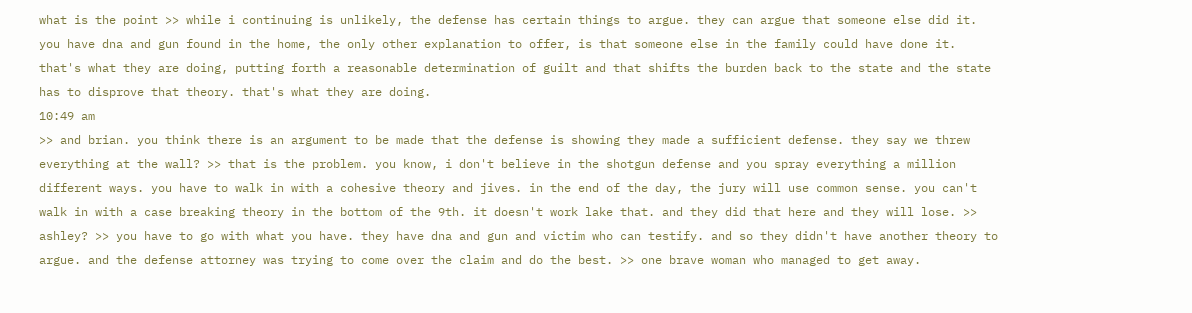what is the point >> while i continuing is unlikely, the defense has certain things to argue. they can argue that someone else did it. you have dna and gun found in the home, the only other explanation to offer, is that someone else in the family could have done it. that's what they are doing, putting forth a reasonable determination of guilt and that shifts the burden back to the state and the state has to disprove that theory. that's what they are doing.
10:49 am
>> and brian. you think there is an argument to be made that the defense is showing they made a sufficient defense. they say we threw everything at the wall? >> that is the problem. you know, i don't believe in the shotgun defense and you spray everything a million different ways. you have to walk in with a cohesive theory and jives. in the end of the day, the jury will use common sense. you can't walk in with a case breaking theory in the bottom of the 9th. it doesn't work lake that. and they did that here and they will lose. >> ashley? >> you have to go with what you have. they have dna and gun and victim who can testify. and so they didn't have another theory to argue. and the defense attorney was trying to come over the claim and do the best. >> one brave woman who managed to get away.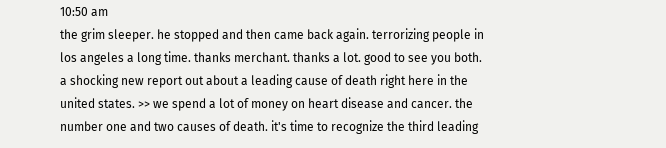10:50 am
the grim sleeper. he stopped and then came back again. terrorizing people in los angeles a long time. thanks merchant. thanks a lot. good to see you both. a shocking new report out about a leading cause of death right here in the united states. >> we spend a lot of money on heart disease and cancer. the number one and two causes of death. it's time to recognize the third leading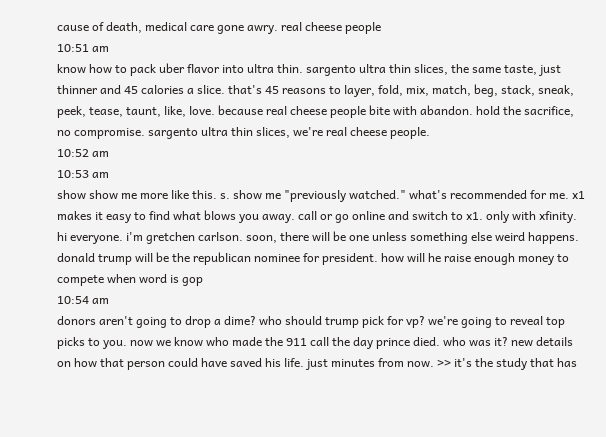cause of death, medical care gone awry. real cheese people
10:51 am
know how to pack uber flavor into ultra thin. sargento ultra thin slices, the same taste, just thinner and 45 calories a slice. that's 45 reasons to layer, fold, mix, match, beg, stack, sneak, peek, tease, taunt, like, love. because real cheese people bite with abandon. hold the sacrifice, no compromise. sargento ultra thin slices, we're real cheese people.
10:52 am
10:53 am
show show me more like this. s. show me "previously watched." what's recommended for me. x1 makes it easy to find what blows you away. call or go online and switch to x1. only with xfinity. hi everyone. i'm gretchen carlson. soon, there will be one unless something else weird happens. donald trump will be the republican nominee for president. how will he raise enough money to compete when word is gop
10:54 am
donors aren't going to drop a dime? who should trump pick for vp? we're going to reveal top picks to you. now we know who made the 911 call the day prince died. who was it? new details on how that person could have saved his life. just minutes from now. >> it's the study that has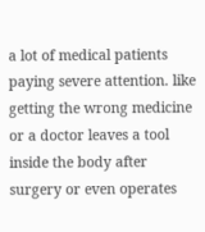a lot of medical patients paying severe attention. like getting the wrong medicine or a doctor leaves a tool inside the body after surgery or even operates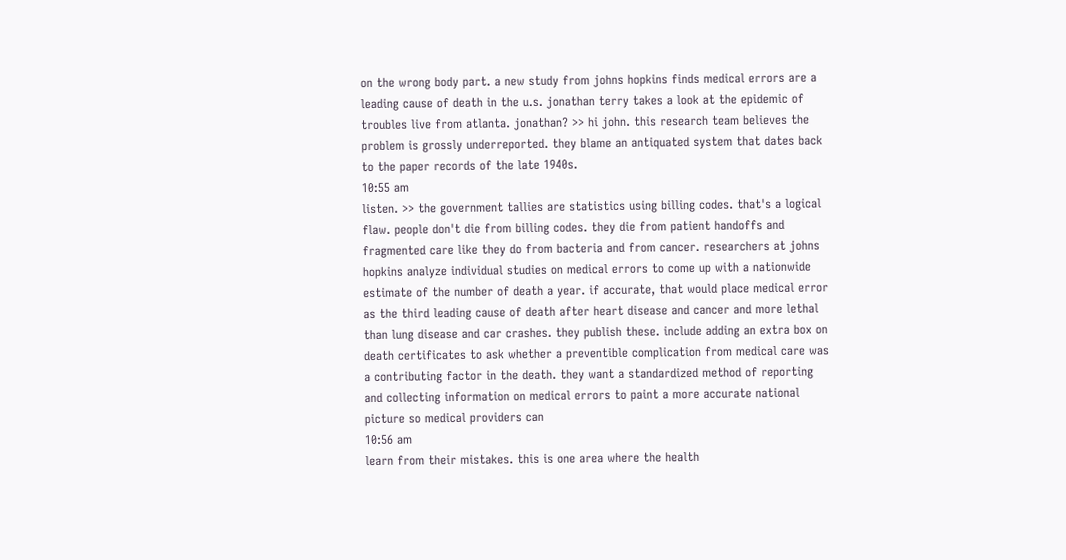on the wrong body part. a new study from johns hopkins finds medical errors are a leading cause of death in the u.s. jonathan terry takes a look at the epidemic of troubles live from atlanta. jonathan? >> hi john. this research team believes the problem is grossly underreported. they blame an antiquated system that dates back to the paper records of the late 1940s.
10:55 am
listen. >> the government tallies are statistics using billing codes. that's a logical flaw. people don't die from billing codes. they die from patient handoffs and fragmented care like they do from bacteria and from cancer. researchers at johns hopkins analyze individual studies on medical errors to come up with a nationwide estimate of the number of death a year. if accurate, that would place medical error as the third leading cause of death after heart disease and cancer and more lethal than lung disease and car crashes. they publish these. include adding an extra box on death certificates to ask whether a preventible complication from medical care was a contributing factor in the death. they want a standardized method of reporting and collecting information on medical errors to paint a more accurate national picture so medical providers can
10:56 am
learn from their mistakes. this is one area where the health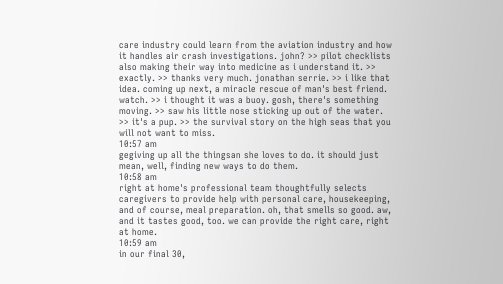care industry could learn from the aviation industry and how it handles air crash investigations. john? >> pilot checklists also making their way into medicine as i understand it. >> exactly. >> thanks very much. jonathan serrie. >> i like that idea. coming up next, a miracle rescue of man's best friend. watch. >> i thought it was a buoy. gosh, there's something moving. >> saw his little nose sticking up out of the water. >> it's a pup. >> the survival story on the high seas that you will not want to miss.
10:57 am
gegiving up all the thingsan she loves to do. it should just mean, well, finding new ways to do them.
10:58 am
right at home's professional team thoughtfully selects caregivers to provide help with personal care, housekeeping, and of course, meal preparation. oh, that smells so good. aw, and it tastes good, too. we can provide the right care, right at home.
10:59 am
in our final 30,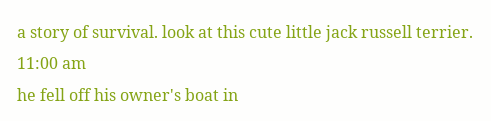a story of survival. look at this cute little jack russell terrier.
11:00 am
he fell off his owner's boat in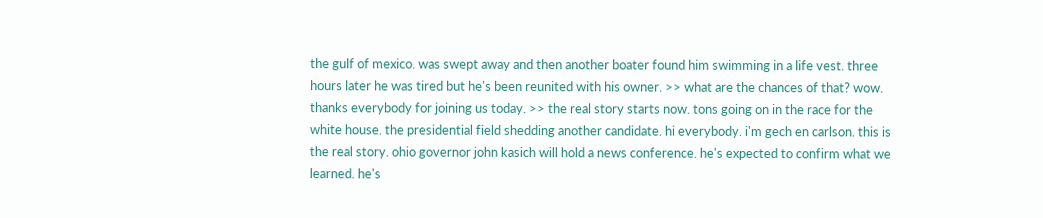the gulf of mexico. was swept away and then another boater found him swimming in a life vest. three hours later he was tired but he's been reunited with his owner. >> what are the chances of that? wow. thanks everybody for joining us today. >> the real story starts now. tons going on in the race for the white house. the presidential field shedding another candidate. hi everybody. i'm gech en carlson. this is the real story. ohio governor john kasich will hold a news conference. he's expected to confirm what we learned. he's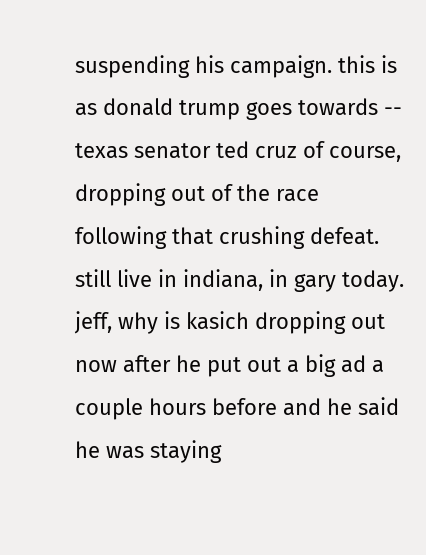suspending his campaign. this is as donald trump goes towards -- texas senator ted cruz of course, dropping out of the race following that crushing defeat. still live in indiana, in gary today. jeff, why is kasich dropping out now after he put out a big ad a couple hours before and he said he was staying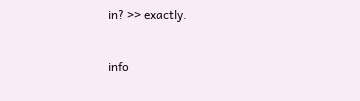in? >> exactly.


info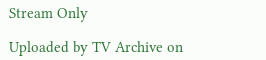Stream Only

Uploaded by TV Archive on